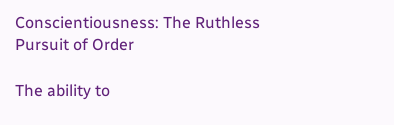Conscientiousness: The Ruthless Pursuit of Order

The ability to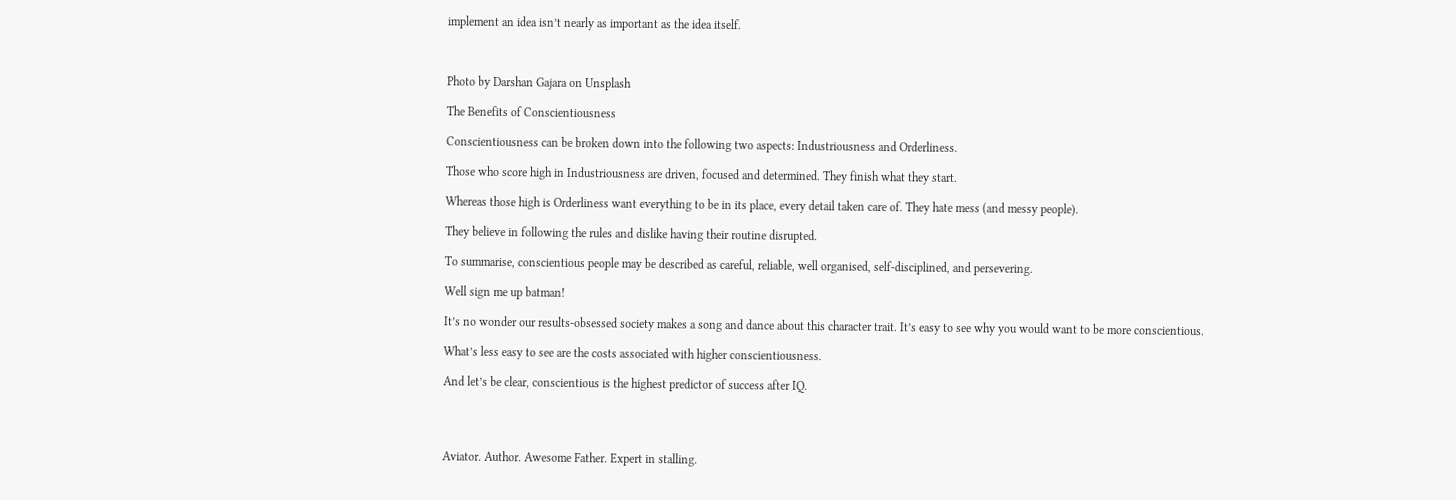implement an idea isn’t nearly as important as the idea itself.



Photo by Darshan Gajara on Unsplash

The Benefits of Conscientiousness

Conscientiousness can be broken down into the following two aspects: Industriousness and Orderliness.

Those who score high in Industriousness are driven, focused and determined. They finish what they start.

Whereas those high is Orderliness want everything to be in its place, every detail taken care of. They hate mess (and messy people).

They believe in following the rules and dislike having their routine disrupted.

To summarise, conscientious people may be described as careful, reliable, well organised, self-disciplined, and persevering.

Well sign me up batman!

It’s no wonder our results-obsessed society makes a song and dance about this character trait. It’s easy to see why you would want to be more conscientious.

What’s less easy to see are the costs associated with higher conscientiousness.

And let’s be clear, conscientious is the highest predictor of success after IQ.




Aviator. Author. Awesome Father. Expert in stalling.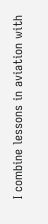I combine lessons in aviation with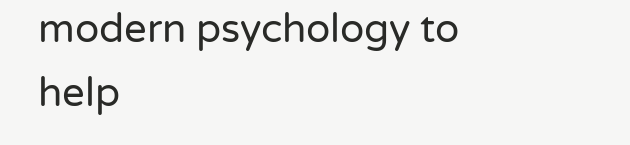modern psychology to help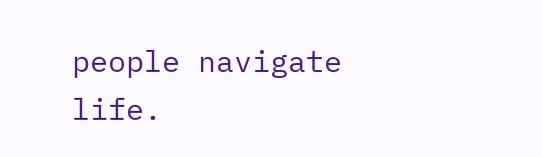people navigate life.